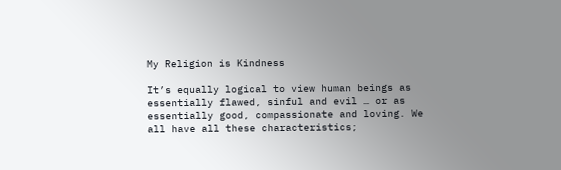My Religion is Kindness

It’s equally logical to view human beings as essentially flawed, sinful and evil … or as essentially good, compassionate and loving. We all have all these characteristics;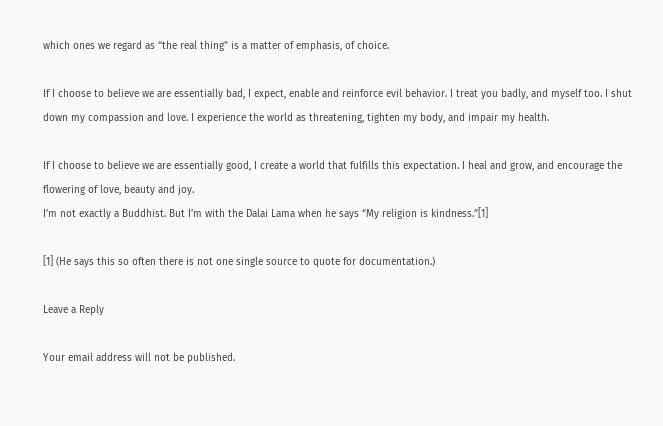which ones we regard as “the real thing” is a matter of emphasis, of choice.

If I choose to believe we are essentially bad, I expect, enable and reinforce evil behavior. I treat you badly, and myself too. I shut down my compassion and love. I experience the world as threatening, tighten my body, and impair my health.

If I choose to believe we are essentially good, I create a world that fulfills this expectation. I heal and grow, and encourage the flowering of love, beauty and joy.
I’m not exactly a Buddhist. But I’m with the Dalai Lama when he says “My religion is kindness.”[1]

[1] (He says this so often there is not one single source to quote for documentation.)

Leave a Reply

Your email address will not be published.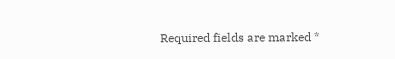Required fields are marked *